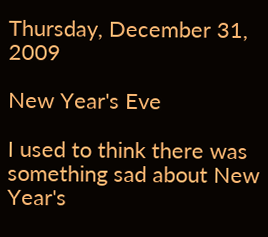Thursday, December 31, 2009

New Year's Eve

I used to think there was something sad about New Year's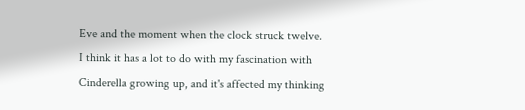Eve and the moment when the clock struck twelve. I think it has a lot to do with my fascination with Cinderella growing up, and it's affected my thinking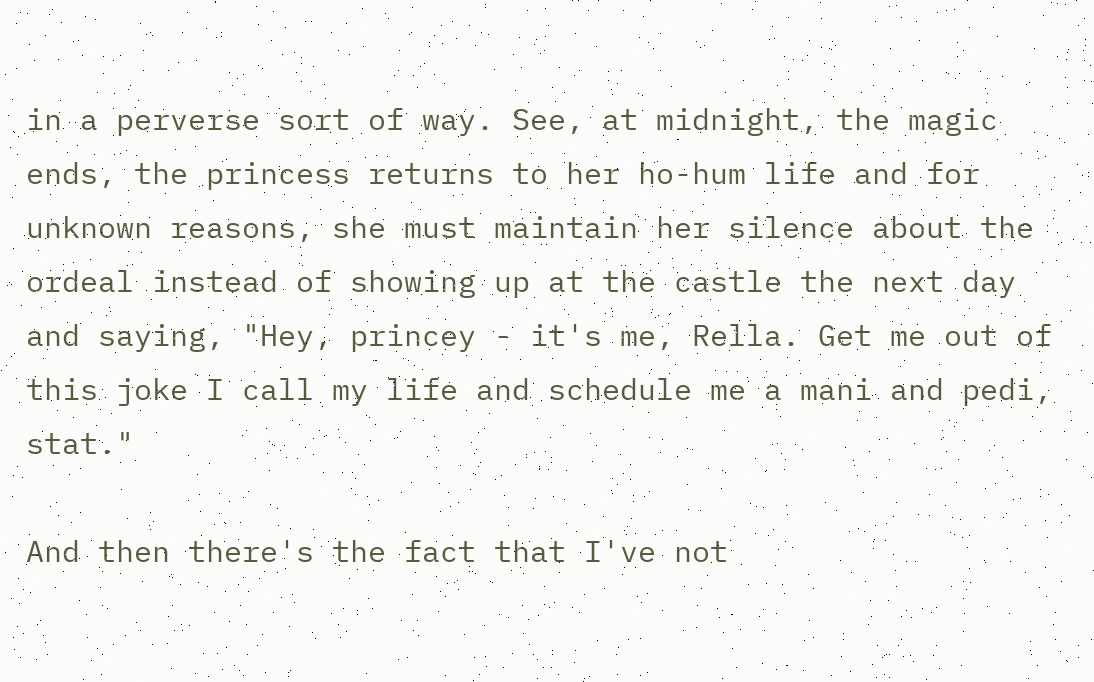in a perverse sort of way. See, at midnight, the magic ends, the princess returns to her ho-hum life and for unknown reasons, she must maintain her silence about the ordeal instead of showing up at the castle the next day and saying, "Hey, princey - it's me, Rella. Get me out of this joke I call my life and schedule me a mani and pedi, stat."

And then there's the fact that I've not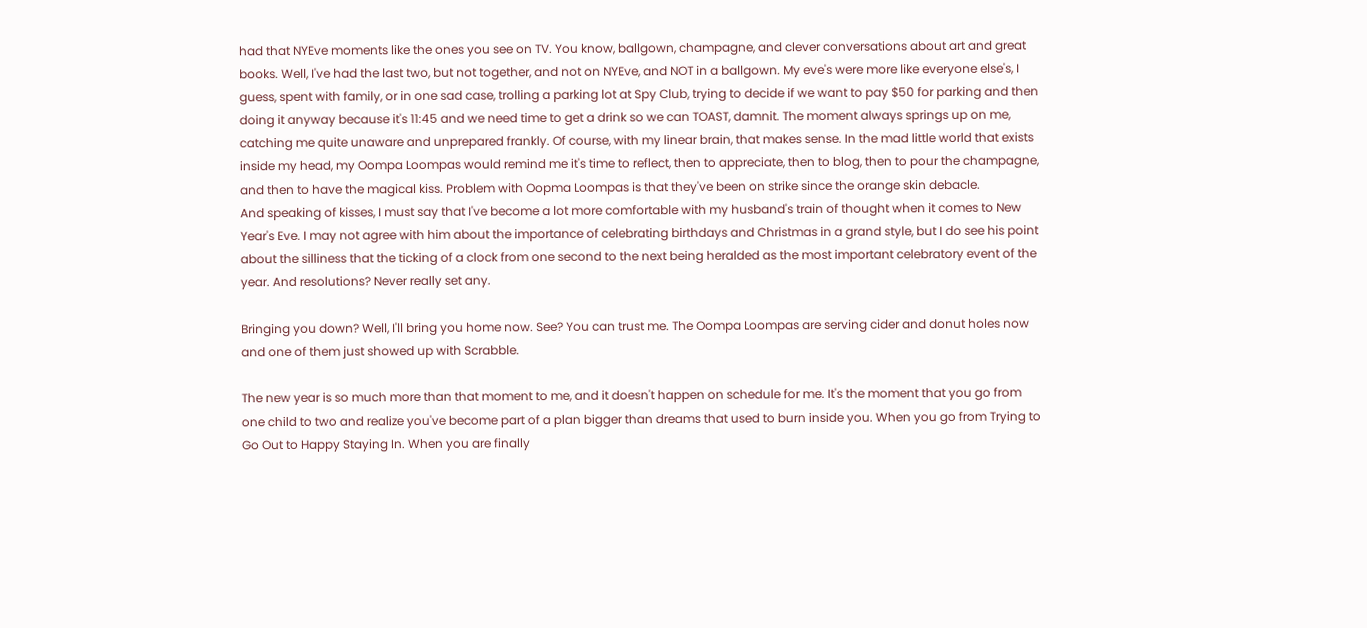had that NYEve moments like the ones you see on TV. You know, ballgown, champagne, and clever conversations about art and great books. Well, I've had the last two, but not together, and not on NYEve, and NOT in a ballgown. My eve's were more like everyone else's, I guess, spent with family, or in one sad case, trolling a parking lot at Spy Club, trying to decide if we want to pay $50 for parking and then doing it anyway because it's 11:45 and we need time to get a drink so we can TOAST, damnit. The moment always springs up on me, catching me quite unaware and unprepared frankly. Of course, with my linear brain, that makes sense. In the mad little world that exists inside my head, my Oompa Loompas would remind me it's time to reflect, then to appreciate, then to blog, then to pour the champagne, and then to have the magical kiss. Problem with Oopma Loompas is that they've been on strike since the orange skin debacle.
And speaking of kisses, I must say that I've become a lot more comfortable with my husband's train of thought when it comes to New Year's Eve. I may not agree with him about the importance of celebrating birthdays and Christmas in a grand style, but I do see his point about the silliness that the ticking of a clock from one second to the next being heralded as the most important celebratory event of the year. And resolutions? Never really set any.

Bringing you down? Well, I'll bring you home now. See? You can trust me. The Oompa Loompas are serving cider and donut holes now and one of them just showed up with Scrabble.

The new year is so much more than that moment to me, and it doesn't happen on schedule for me. It's the moment that you go from one child to two and realize you've become part of a plan bigger than dreams that used to burn inside you. When you go from Trying to Go Out to Happy Staying In. When you are finally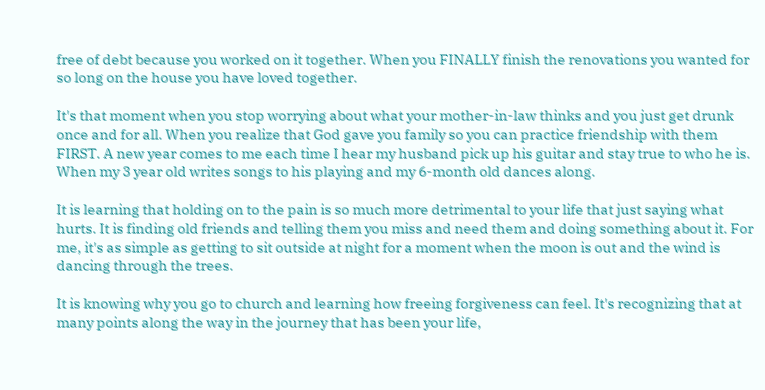free of debt because you worked on it together. When you FINALLY finish the renovations you wanted for so long on the house you have loved together.

It's that moment when you stop worrying about what your mother-in-law thinks and you just get drunk once and for all. When you realize that God gave you family so you can practice friendship with them FIRST. A new year comes to me each time I hear my husband pick up his guitar and stay true to who he is. When my 3 year old writes songs to his playing and my 6-month old dances along.

It is learning that holding on to the pain is so much more detrimental to your life that just saying what hurts. It is finding old friends and telling them you miss and need them and doing something about it. For me, it's as simple as getting to sit outside at night for a moment when the moon is out and the wind is dancing through the trees.

It is knowing why you go to church and learning how freeing forgiveness can feel. It's recognizing that at many points along the way in the journey that has been your life,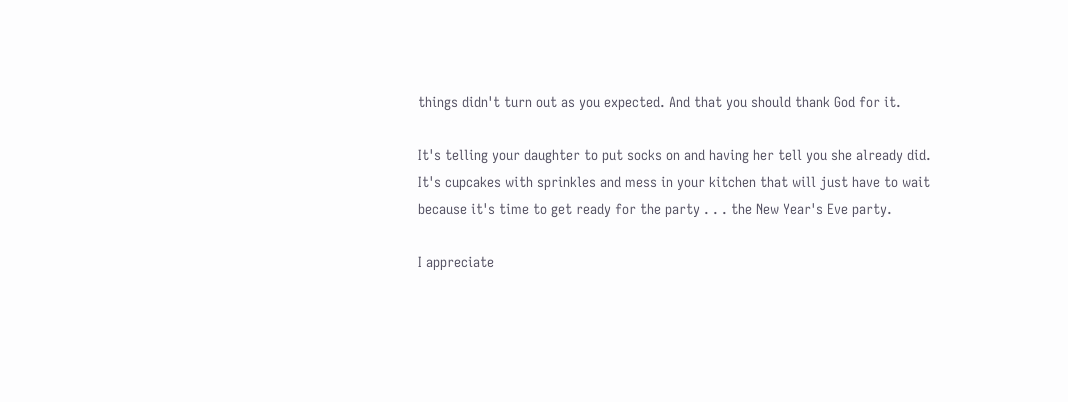things didn't turn out as you expected. And that you should thank God for it.

It's telling your daughter to put socks on and having her tell you she already did. It's cupcakes with sprinkles and mess in your kitchen that will just have to wait because it's time to get ready for the party . . . the New Year's Eve party.

I appreciate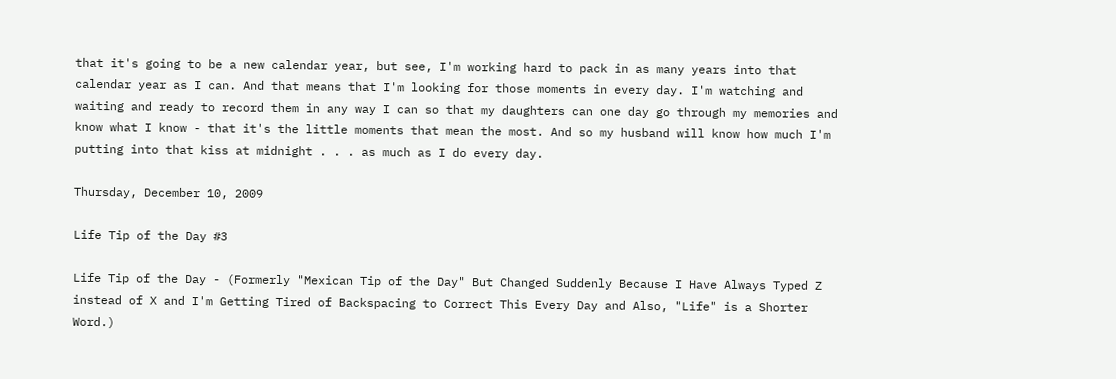that it's going to be a new calendar year, but see, I'm working hard to pack in as many years into that calendar year as I can. And that means that I'm looking for those moments in every day. I'm watching and waiting and ready to record them in any way I can so that my daughters can one day go through my memories and know what I know - that it's the little moments that mean the most. And so my husband will know how much I'm putting into that kiss at midnight . . . as much as I do every day.

Thursday, December 10, 2009

Life Tip of the Day #3

Life Tip of the Day - (Formerly "Mexican Tip of the Day" But Changed Suddenly Because I Have Always Typed Z instead of X and I'm Getting Tired of Backspacing to Correct This Every Day and Also, "Life" is a Shorter Word.)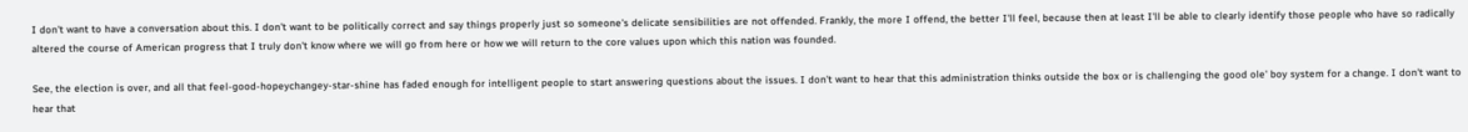I don't want to have a conversation about this. I don't want to be politically correct and say things properly just so someone's delicate sensibilities are not offended. Frankly, the more I offend, the better I'll feel, because then at least I'll be able to clearly identify those people who have so radically altered the course of American progress that I truly don't know where we will go from here or how we will return to the core values upon which this nation was founded.

See, the election is over, and all that feel-good-hopeychangey-star-shine has faded enough for intelligent people to start answering questions about the issues. I don't want to hear that this administration thinks outside the box or is challenging the good ole' boy system for a change. I don't want to hear that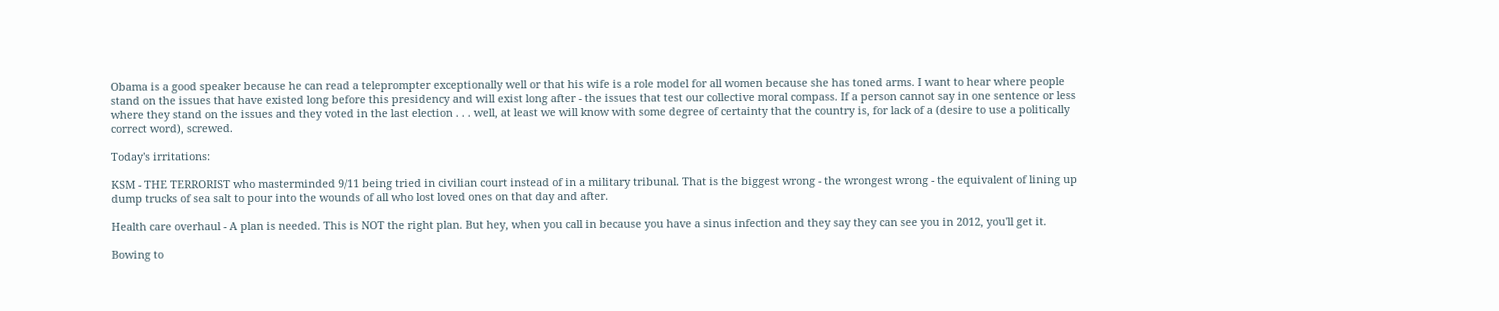Obama is a good speaker because he can read a teleprompter exceptionally well or that his wife is a role model for all women because she has toned arms. I want to hear where people stand on the issues that have existed long before this presidency and will exist long after - the issues that test our collective moral compass. If a person cannot say in one sentence or less where they stand on the issues and they voted in the last election . . . well, at least we will know with some degree of certainty that the country is, for lack of a (desire to use a politically correct word), screwed.

Today's irritations:

KSM - THE TERRORIST who masterminded 9/11 being tried in civilian court instead of in a military tribunal. That is the biggest wrong - the wrongest wrong - the equivalent of lining up dump trucks of sea salt to pour into the wounds of all who lost loved ones on that day and after.

Health care overhaul - A plan is needed. This is NOT the right plan. But hey, when you call in because you have a sinus infection and they say they can see you in 2012, you'll get it.

Bowing to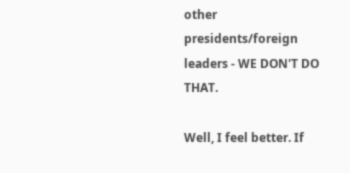other presidents/foreign leaders - WE DON'T DO THAT.

Well, I feel better. If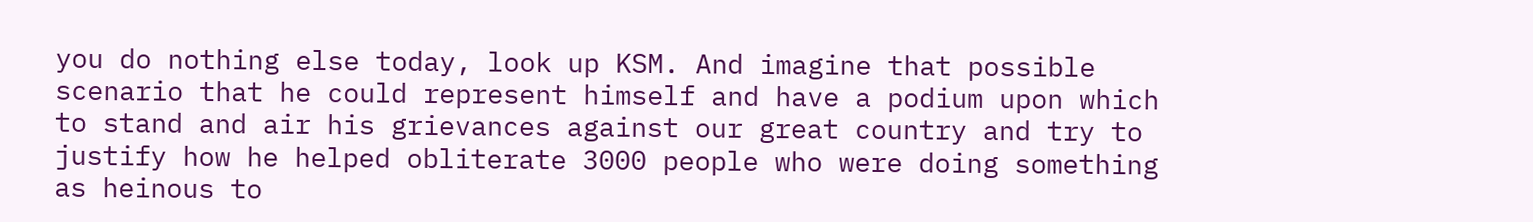you do nothing else today, look up KSM. And imagine that possible scenario that he could represent himself and have a podium upon which to stand and air his grievances against our great country and try to justify how he helped obliterate 3000 people who were doing something as heinous to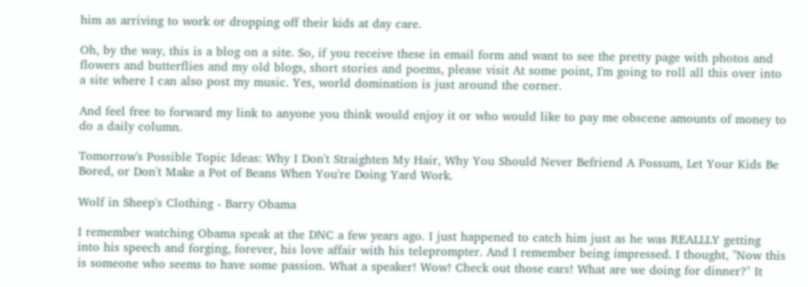him as arriving to work or dropping off their kids at day care.

Oh, by the way, this is a blog on a site. So, if you receive these in email form and want to see the pretty page with photos and flowers and butterflies and my old blogs, short stories and poems, please visit At some point, I'm going to roll all this over into a site where I can also post my music. Yes, world domination is just around the corner.

And feel free to forward my link to anyone you think would enjoy it or who would like to pay me obscene amounts of money to do a daily column.

Tomorrow's Possible Topic Ideas: Why I Don't Straighten My Hair, Why You Should Never Befriend A Possum, Let Your Kids Be Bored, or Don't Make a Pot of Beans When You're Doing Yard Work.

Wolf in Sheep's Clothing - Barry Obama

I remember watching Obama speak at the DNC a few years ago. I just happened to catch him just as he was REALLLY getting into his speech and forging, forever, his love affair with his teleprompter. And I remember being impressed. I thought, "Now this is someone who seems to have some passion. What a speaker! Wow! Check out those ears! What are we doing for dinner?" It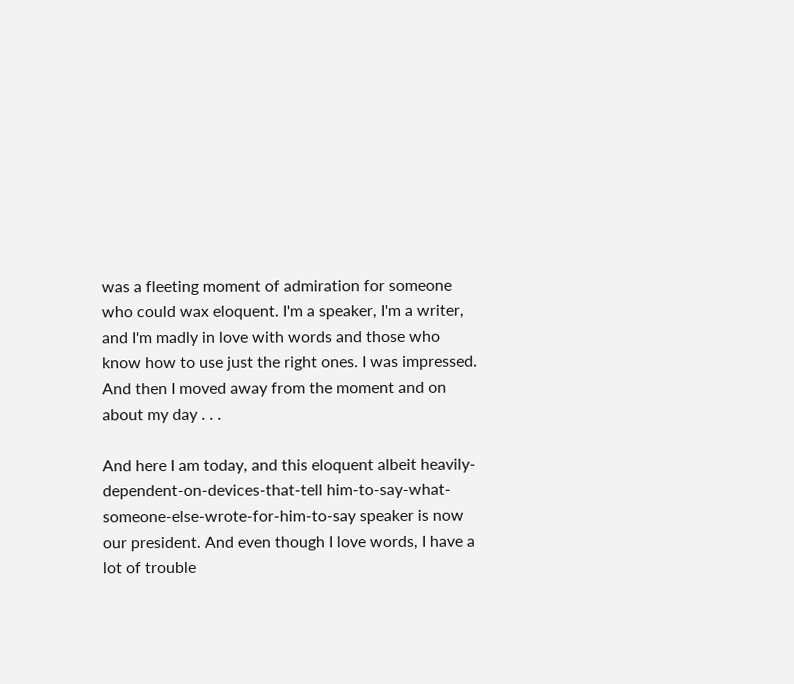was a fleeting moment of admiration for someone who could wax eloquent. I'm a speaker, I'm a writer, and I'm madly in love with words and those who know how to use just the right ones. I was impressed. And then I moved away from the moment and on about my day . . .

And here I am today, and this eloquent albeit heavily-dependent-on-devices-that-tell him-to-say-what-someone-else-wrote-for-him-to-say speaker is now our president. And even though I love words, I have a lot of trouble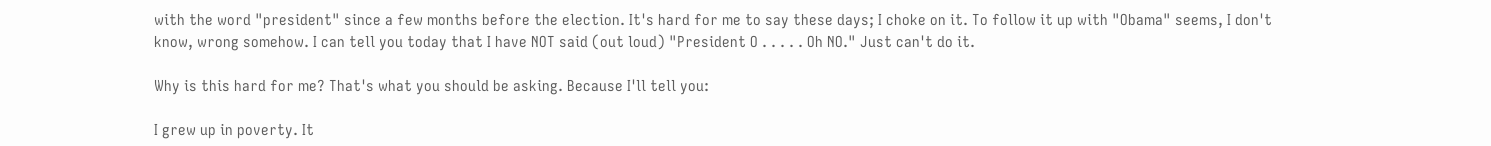with the word "president" since a few months before the election. It's hard for me to say these days; I choke on it. To follow it up with "Obama" seems, I don't know, wrong somehow. I can tell you today that I have NOT said (out loud) "President O . . . . . Oh NO." Just can't do it.

Why is this hard for me? That's what you should be asking. Because I'll tell you:

I grew up in poverty. It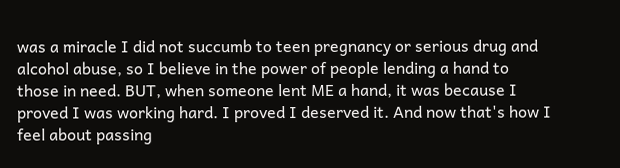was a miracle I did not succumb to teen pregnancy or serious drug and alcohol abuse, so I believe in the power of people lending a hand to those in need. BUT, when someone lent ME a hand, it was because I proved I was working hard. I proved I deserved it. And now that's how I feel about passing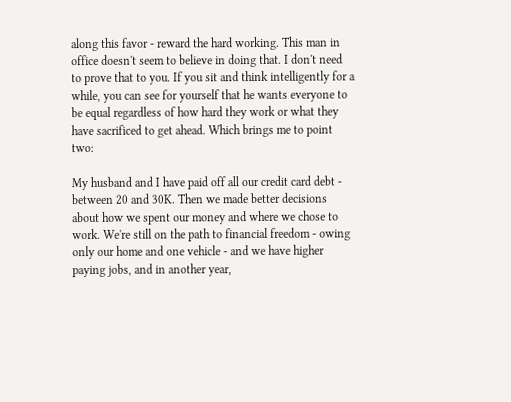along this favor - reward the hard working. This man in office doesn't seem to believe in doing that. I don't need to prove that to you. If you sit and think intelligently for a while, you can see for yourself that he wants everyone to be equal regardless of how hard they work or what they have sacrificed to get ahead. Which brings me to point two:

My husband and I have paid off all our credit card debt - between 20 and 30K. Then we made better decisions about how we spent our money and where we chose to work. We're still on the path to financial freedom - owing only our home and one vehicle - and we have higher paying jobs, and in another year,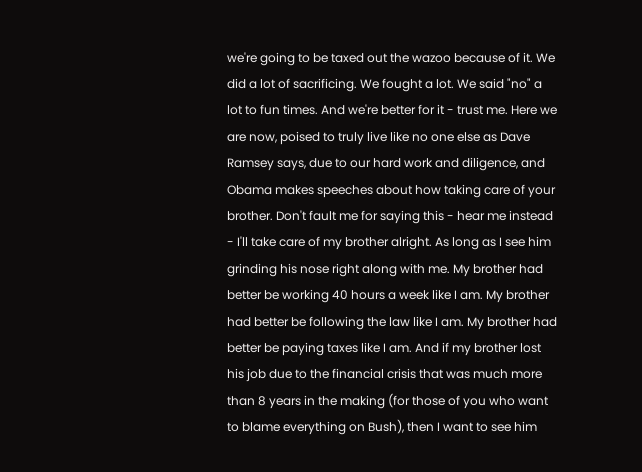we're going to be taxed out the wazoo because of it. We did a lot of sacrificing. We fought a lot. We said "no" a lot to fun times. And we're better for it - trust me. Here we are now, poised to truly live like no one else as Dave Ramsey says, due to our hard work and diligence, and Obama makes speeches about how taking care of your brother. Don't fault me for saying this - hear me instead - I'll take care of my brother alright. As long as I see him grinding his nose right along with me. My brother had better be working 40 hours a week like I am. My brother had better be following the law like I am. My brother had better be paying taxes like I am. And if my brother lost his job due to the financial crisis that was much more than 8 years in the making (for those of you who want to blame everything on Bush), then I want to see him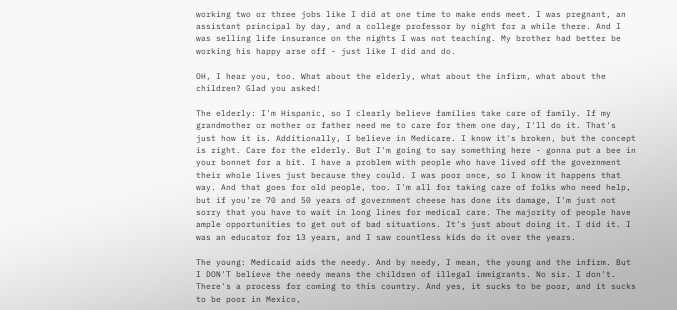working two or three jobs like I did at one time to make ends meet. I was pregnant, an assistant principal by day, and a college professor by night for a while there. And I was selling life insurance on the nights I was not teaching. My brother had better be working his happy arse off - just like I did and do.

OH, I hear you, too. What about the elderly, what about the infirm, what about the children? Glad you asked!

The elderly: I'm Hispanic, so I clearly believe families take care of family. If my grandmother or mother or father need me to care for them one day, I'll do it. That's just how it is. Additionally, I believe in Medicare. I know it's broken, but the concept is right. Care for the elderly. But I'm going to say something here - gonna put a bee in your bonnet for a bit. I have a problem with people who have lived off the government their whole lives just because they could. I was poor once, so I know it happens that way. And that goes for old people, too. I'm all for taking care of folks who need help, but if you're 70 and 50 years of government cheese has done its damage, I'm just not sorry that you have to wait in long lines for medical care. The majority of people have ample opportunities to get out of bad situations. It's just about doing it. I did it. I was an educator for 13 years, and I saw countless kids do it over the years.

The young: Medicaid aids the needy. And by needy, I mean, the young and the infirm. But I DON'T believe the needy means the children of illegal immigrants. No sir. I don't. There's a process for coming to this country. And yes, it sucks to be poor, and it sucks to be poor in Mexico,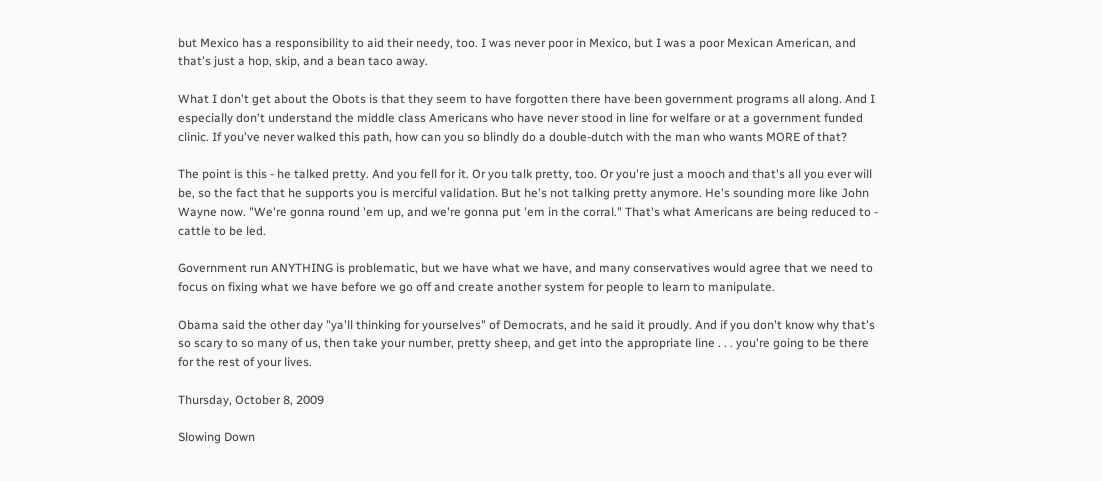but Mexico has a responsibility to aid their needy, too. I was never poor in Mexico, but I was a poor Mexican American, and that's just a hop, skip, and a bean taco away.

What I don't get about the Obots is that they seem to have forgotten there have been government programs all along. And I especially don't understand the middle class Americans who have never stood in line for welfare or at a government funded clinic. If you've never walked this path, how can you so blindly do a double-dutch with the man who wants MORE of that?

The point is this - he talked pretty. And you fell for it. Or you talk pretty, too. Or you're just a mooch and that's all you ever will be, so the fact that he supports you is merciful validation. But he's not talking pretty anymore. He's sounding more like John Wayne now. "We're gonna round 'em up, and we're gonna put 'em in the corral." That's what Americans are being reduced to - cattle to be led.

Government run ANYTHING is problematic, but we have what we have, and many conservatives would agree that we need to focus on fixing what we have before we go off and create another system for people to learn to manipulate.

Obama said the other day "ya'll thinking for yourselves" of Democrats, and he said it proudly. And if you don't know why that's so scary to so many of us, then take your number, pretty sheep, and get into the appropriate line . . . you're going to be there for the rest of your lives.

Thursday, October 8, 2009

Slowing Down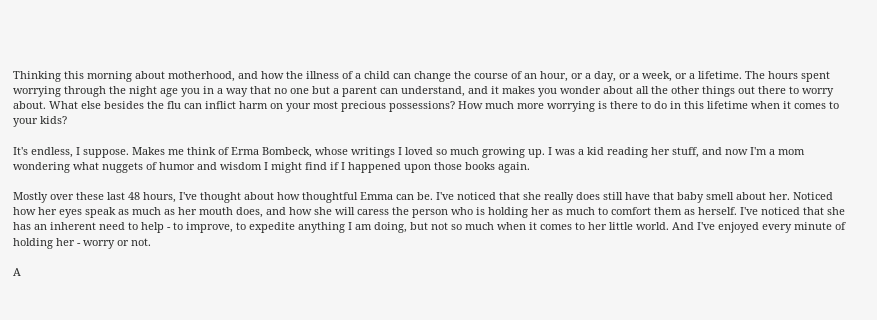Thinking this morning about motherhood, and how the illness of a child can change the course of an hour, or a day, or a week, or a lifetime. The hours spent worrying through the night age you in a way that no one but a parent can understand, and it makes you wonder about all the other things out there to worry about. What else besides the flu can inflict harm on your most precious possessions? How much more worrying is there to do in this lifetime when it comes to your kids?

It's endless, I suppose. Makes me think of Erma Bombeck, whose writings I loved so much growing up. I was a kid reading her stuff, and now I'm a mom wondering what nuggets of humor and wisdom I might find if I happened upon those books again.

Mostly over these last 48 hours, I've thought about how thoughtful Emma can be. I've noticed that she really does still have that baby smell about her. Noticed how her eyes speak as much as her mouth does, and how she will caress the person who is holding her as much to comfort them as herself. I've noticed that she has an inherent need to help - to improve, to expedite anything I am doing, but not so much when it comes to her little world. And I've enjoyed every minute of holding her - worry or not.

A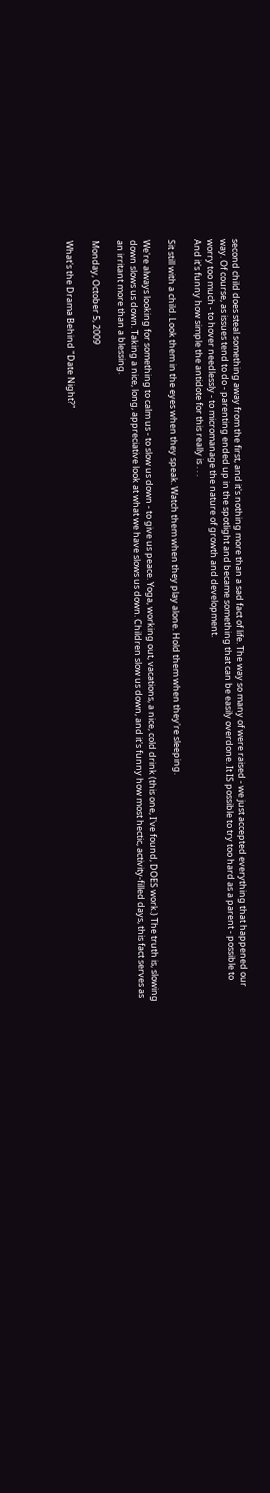second child does steal something away from the first, and it's nothing more than a sad fact of life. The way so many of were raised - we just accepted everything that happened our way. Of course, as issues tend to do - parenting ended up in the spotlight and became something that can be easily overdone. It IS possible to try too hard as a parent - possible to worry too much - to hover needlessly - to micromanage the nature of growth and development.
And it's funny how simple the antidote for this really is . . .

Sit still with a child. Look them in the eyes when they speak. Watch them when they play alone. Hold them when they're sleeping.

We're always looking for something to calm us - to slow us down - to give us peace. Yoga, working out, vacations, a nice, cold drink (this one, I've found, DOES work.) The truth is, slowing down slows us down. Taking a nice, long, appreciative look at what we have slows us down. Children slow us down, and it's funny how most hectic, activity-filled days, this fact serves as an irritant more than a blessing.

Monday, October 5, 2009

What's the Drama Behind "Date Night?"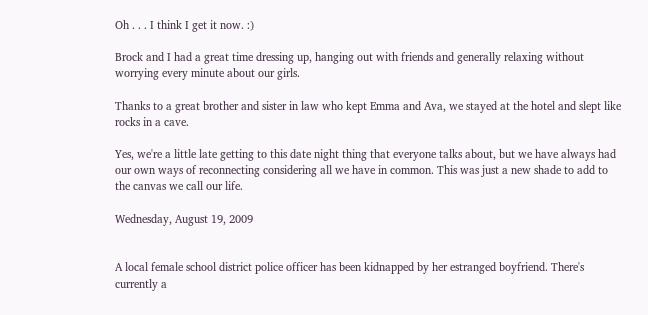Oh . . . I think I get it now. :)

Brock and I had a great time dressing up, hanging out with friends and generally relaxing without worrying every minute about our girls.

Thanks to a great brother and sister in law who kept Emma and Ava, we stayed at the hotel and slept like rocks in a cave.

Yes, we're a little late getting to this date night thing that everyone talks about, but we have always had our own ways of reconnecting considering all we have in common. This was just a new shade to add to the canvas we call our life.

Wednesday, August 19, 2009


A local female school district police officer has been kidnapped by her estranged boyfriend. There's currently a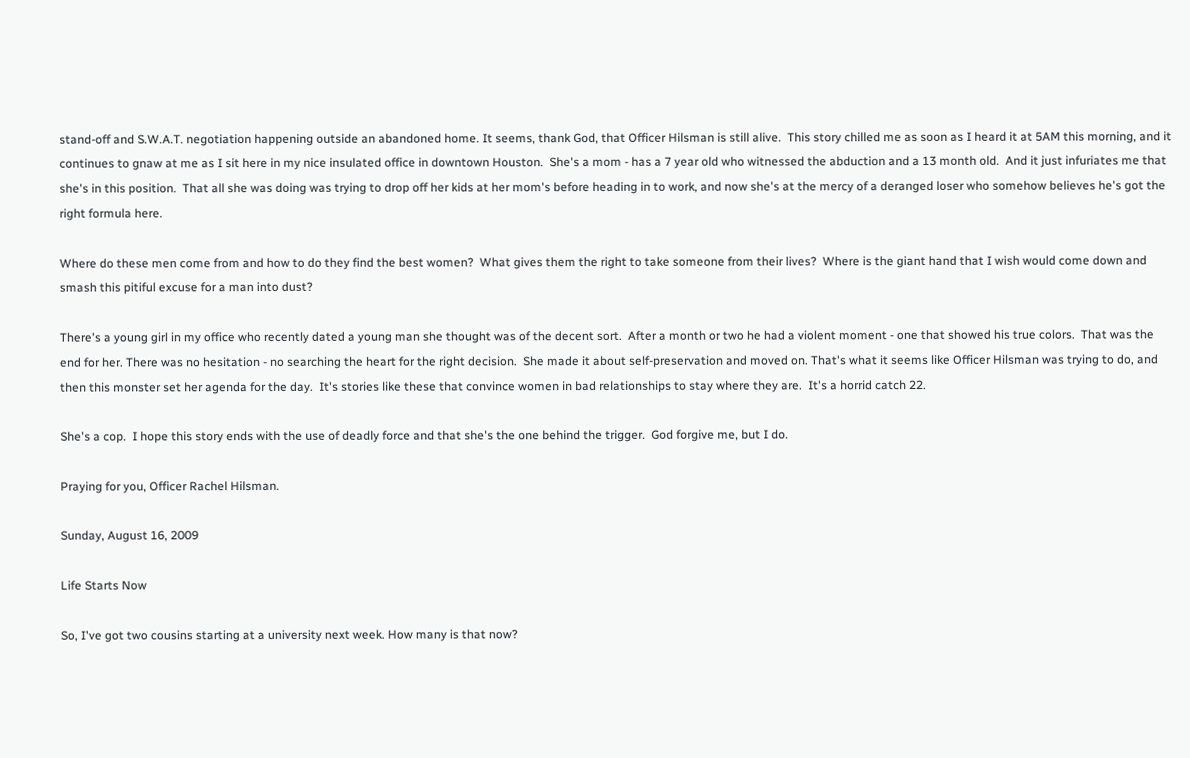stand-off and S.W.A.T. negotiation happening outside an abandoned home. It seems, thank God, that Officer Hilsman is still alive.  This story chilled me as soon as I heard it at 5AM this morning, and it continues to gnaw at me as I sit here in my nice insulated office in downtown Houston.  She's a mom - has a 7 year old who witnessed the abduction and a 13 month old.  And it just infuriates me that she's in this position.  That all she was doing was trying to drop off her kids at her mom's before heading in to work, and now she's at the mercy of a deranged loser who somehow believes he's got the right formula here.

Where do these men come from and how to do they find the best women?  What gives them the right to take someone from their lives?  Where is the giant hand that I wish would come down and smash this pitiful excuse for a man into dust?

There's a young girl in my office who recently dated a young man she thought was of the decent sort.  After a month or two he had a violent moment - one that showed his true colors.  That was the end for her. There was no hesitation - no searching the heart for the right decision.  She made it about self-preservation and moved on. That's what it seems like Officer Hilsman was trying to do, and then this monster set her agenda for the day.  It's stories like these that convince women in bad relationships to stay where they are.  It's a horrid catch 22.

She's a cop.  I hope this story ends with the use of deadly force and that she's the one behind the trigger.  God forgive me, but I do.

Praying for you, Officer Rachel Hilsman.

Sunday, August 16, 2009

Life Starts Now

So, I've got two cousins starting at a university next week. How many is that now?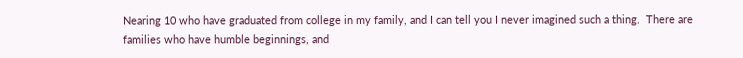Nearing 10 who have graduated from college in my family, and I can tell you I never imagined such a thing.  There are families who have humble beginnings, and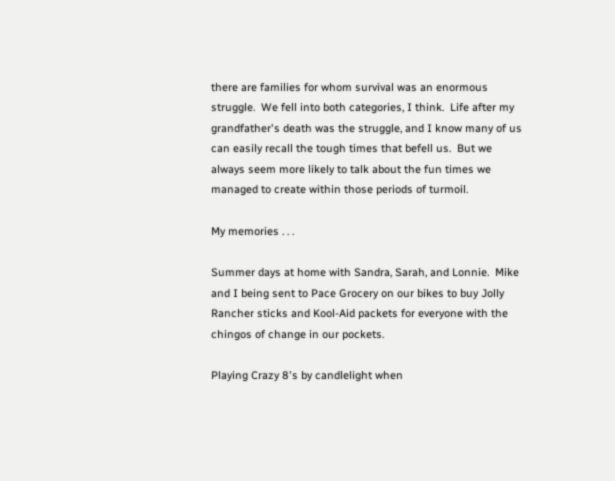there are families for whom survival was an enormous struggle.  We fell into both categories, I think.  Life after my grandfather's death was the struggle, and I know many of us can easily recall the tough times that befell us.  But we always seem more likely to talk about the fun times we managed to create within those periods of turmoil.

My memories . . .

Summer days at home with Sandra, Sarah, and Lonnie.  Mike and I being sent to Pace Grocery on our bikes to buy Jolly Rancher sticks and Kool-Aid packets for everyone with the chingos of change in our pockets.

Playing Crazy 8's by candlelight when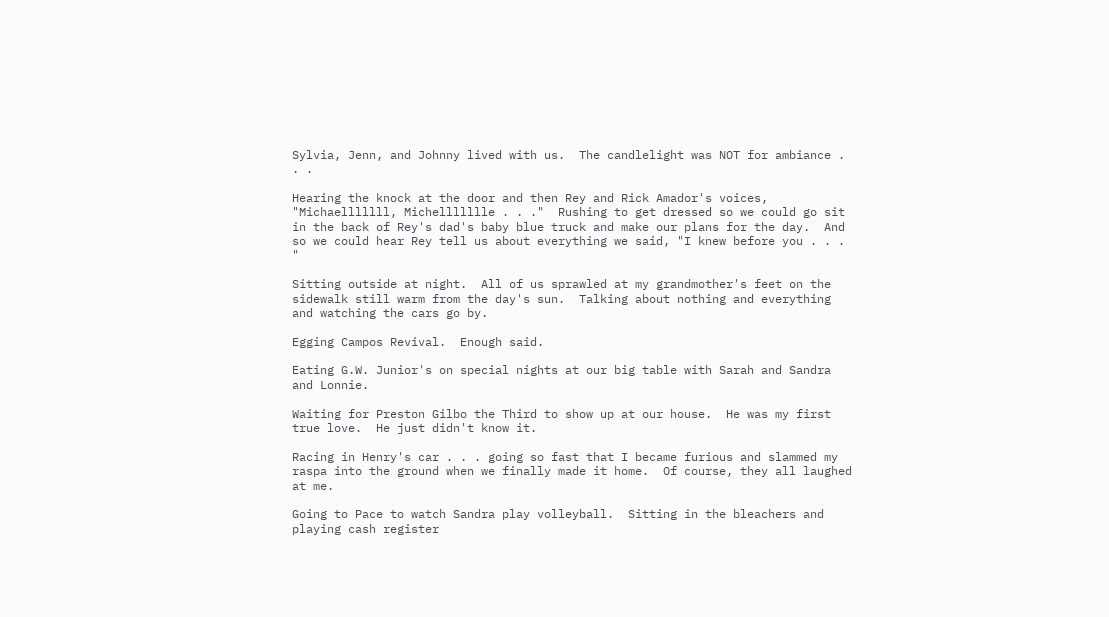Sylvia, Jenn, and Johnny lived with us.  The candlelight was NOT for ambiance . . .

Hearing the knock at the door and then Rey and Rick Amador's voices, "Michaelllllll, Michellllllle . . ."  Rushing to get dressed so we could go sit in the back of Rey's dad's baby blue truck and make our plans for the day.  And so we could hear Rey tell us about everything we said, "I knew before you . . . "

Sitting outside at night.  All of us sprawled at my grandmother's feet on the sidewalk still warm from the day's sun.  Talking about nothing and everything and watching the cars go by.

Egging Campos Revival.  Enough said.

Eating G.W. Junior's on special nights at our big table with Sarah and Sandra and Lonnie.

Waiting for Preston Gilbo the Third to show up at our house.  He was my first true love.  He just didn't know it.

Racing in Henry's car . . . going so fast that I became furious and slammed my raspa into the ground when we finally made it home.  Of course, they all laughed at me.

Going to Pace to watch Sandra play volleyball.  Sitting in the bleachers and playing cash register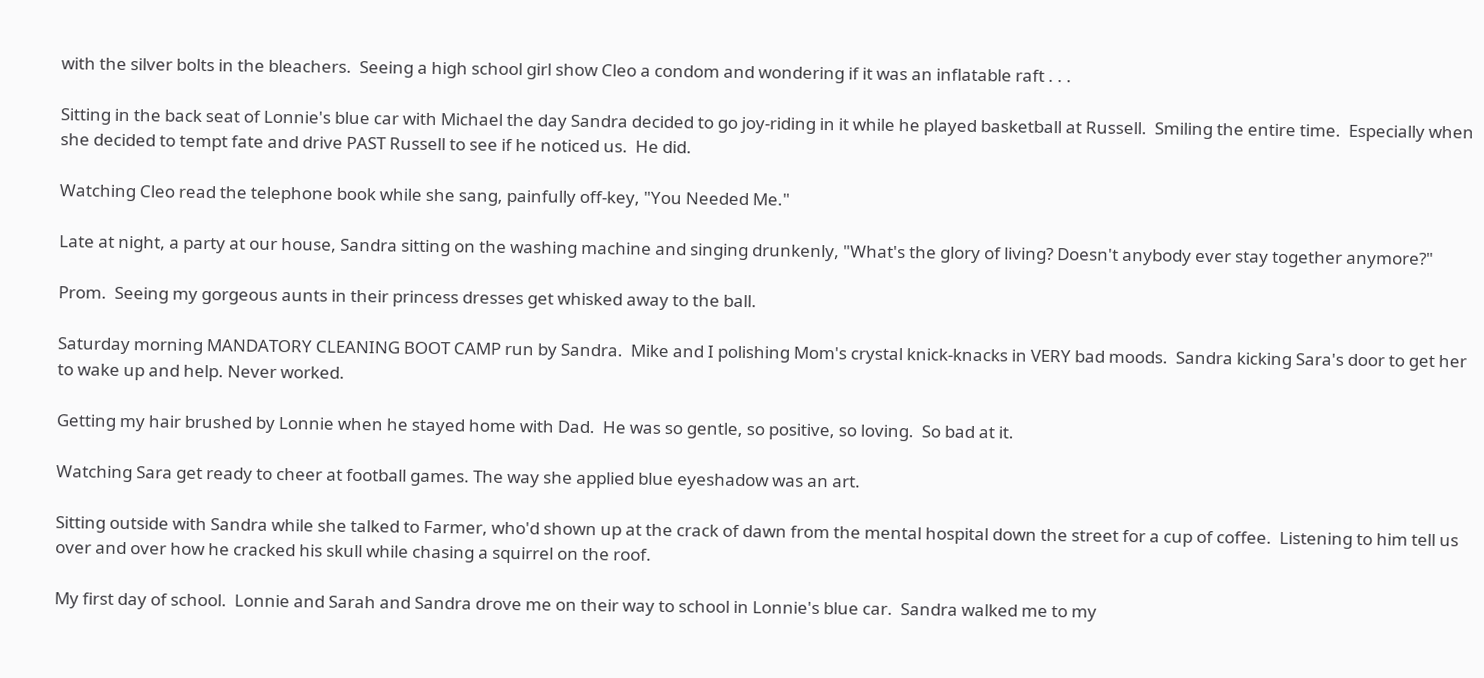with the silver bolts in the bleachers.  Seeing a high school girl show Cleo a condom and wondering if it was an inflatable raft . . .

Sitting in the back seat of Lonnie's blue car with Michael the day Sandra decided to go joy-riding in it while he played basketball at Russell.  Smiling the entire time.  Especially when she decided to tempt fate and drive PAST Russell to see if he noticed us.  He did.

Watching Cleo read the telephone book while she sang, painfully off-key, "You Needed Me."

Late at night, a party at our house, Sandra sitting on the washing machine and singing drunkenly, "What's the glory of living? Doesn't anybody ever stay together anymore?"

Prom.  Seeing my gorgeous aunts in their princess dresses get whisked away to the ball.

Saturday morning MANDATORY CLEANING BOOT CAMP run by Sandra.  Mike and I polishing Mom's crystal knick-knacks in VERY bad moods.  Sandra kicking Sara's door to get her to wake up and help. Never worked.

Getting my hair brushed by Lonnie when he stayed home with Dad.  He was so gentle, so positive, so loving.  So bad at it.

Watching Sara get ready to cheer at football games. The way she applied blue eyeshadow was an art.

Sitting outside with Sandra while she talked to Farmer, who'd shown up at the crack of dawn from the mental hospital down the street for a cup of coffee.  Listening to him tell us over and over how he cracked his skull while chasing a squirrel on the roof.

My first day of school.  Lonnie and Sarah and Sandra drove me on their way to school in Lonnie's blue car.  Sandra walked me to my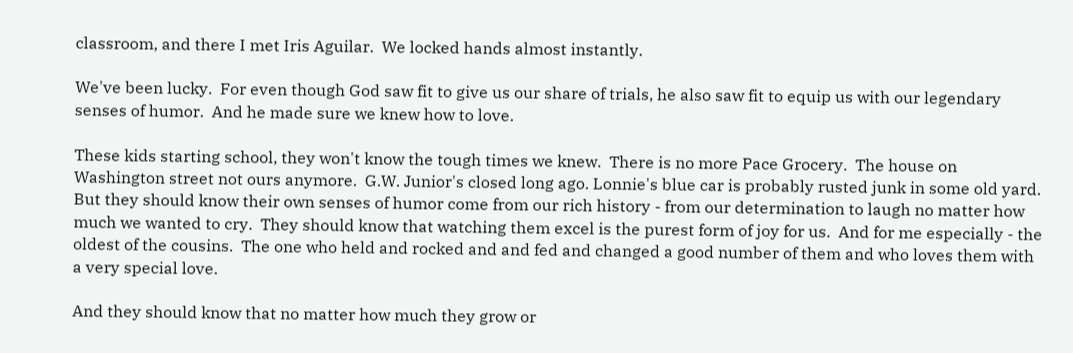classroom, and there I met Iris Aguilar.  We locked hands almost instantly.

We've been lucky.  For even though God saw fit to give us our share of trials, he also saw fit to equip us with our legendary senses of humor.  And he made sure we knew how to love.

These kids starting school, they won't know the tough times we knew.  There is no more Pace Grocery.  The house on Washington street not ours anymore.  G.W. Junior's closed long ago. Lonnie's blue car is probably rusted junk in some old yard.  But they should know their own senses of humor come from our rich history - from our determination to laugh no matter how much we wanted to cry.  They should know that watching them excel is the purest form of joy for us.  And for me especially - the oldest of the cousins.  The one who held and rocked and and fed and changed a good number of them and who loves them with a very special love.

And they should know that no matter how much they grow or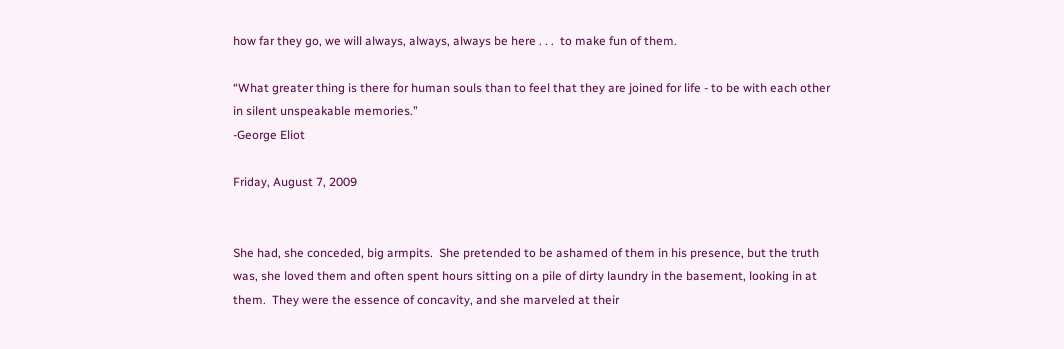how far they go, we will always, always, always be here . . .  to make fun of them.

“What greater thing is there for human souls than to feel that they are joined for life - to be with each other in silent unspeakable memories.”
-George Eliot

Friday, August 7, 2009


She had, she conceded, big armpits.  She pretended to be ashamed of them in his presence, but the truth was, she loved them and often spent hours sitting on a pile of dirty laundry in the basement, looking in at them.  They were the essence of concavity, and she marveled at their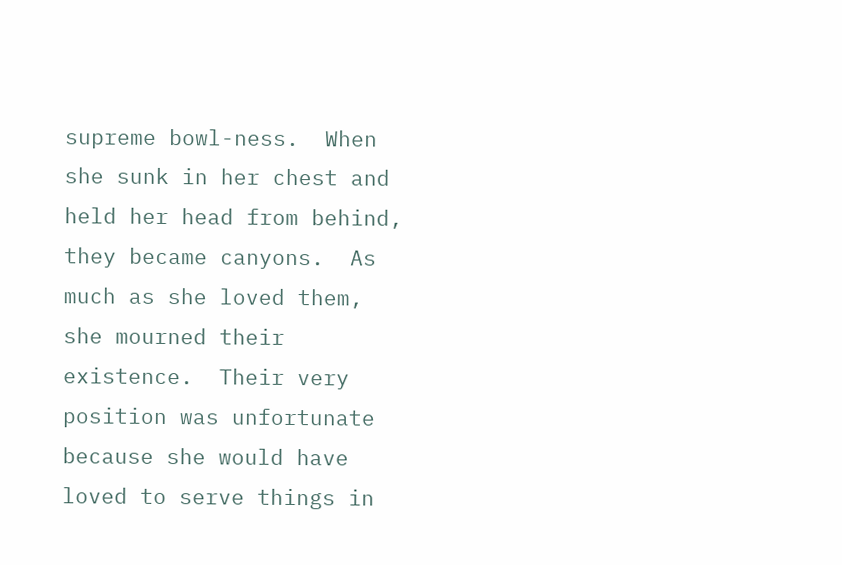supreme bowl-ness.  When she sunk in her chest and held her head from behind, they became canyons.  As much as she loved them,  she mourned their existence.  Their very position was unfortunate because she would have loved to serve things in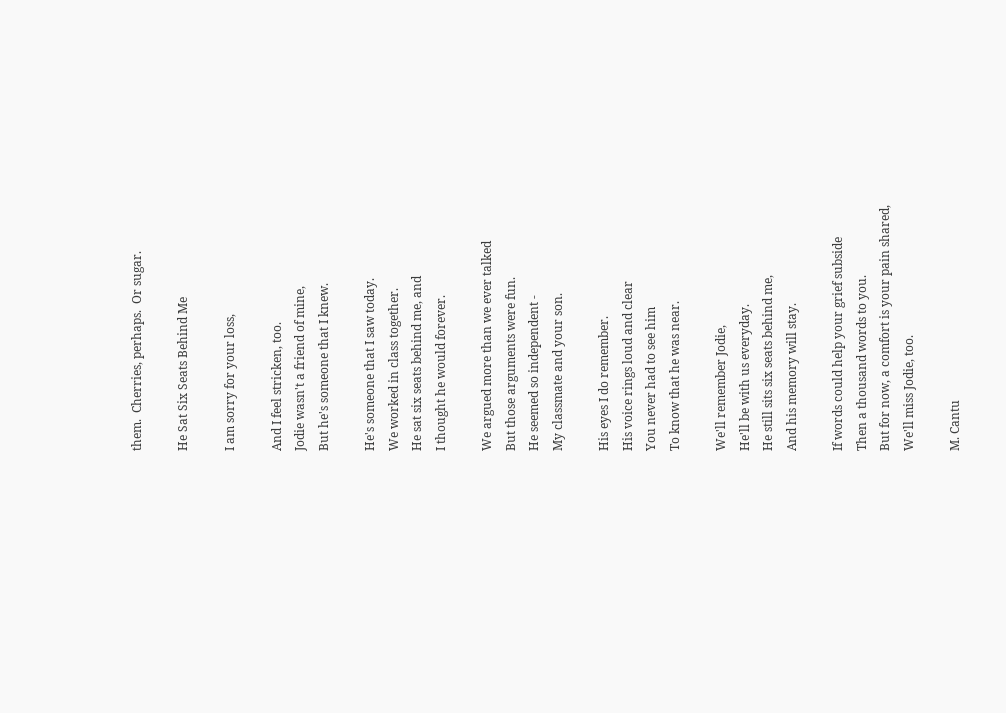them.  Cherries, perhaps.  Or sugar.

He Sat Six Seats Behind Me

I am sorry for your loss,

And I feel stricken, too.
Jodie wasn't a friend of mine,
But he's someone that I knew.

He's someone that I saw today.
We worked in class together.
He sat six seats behind me, and
I thought he would forever.

We argued more than we ever talked
But those arguments were fun.
He seemed so independent -
My classmate and your son.

His eyes I do remember.
His voice rings loud and clear
You never had to see him
To know that he was near.

We'll remember Jodie,
He'll be with us everyday.
He still sits six seats behind me,
And his memory will stay.

If words could help your grief subside
Then a thousand words to you.
But for now, a comfort is your pain shared,
We'll miss Jodie, too.

M. Cantu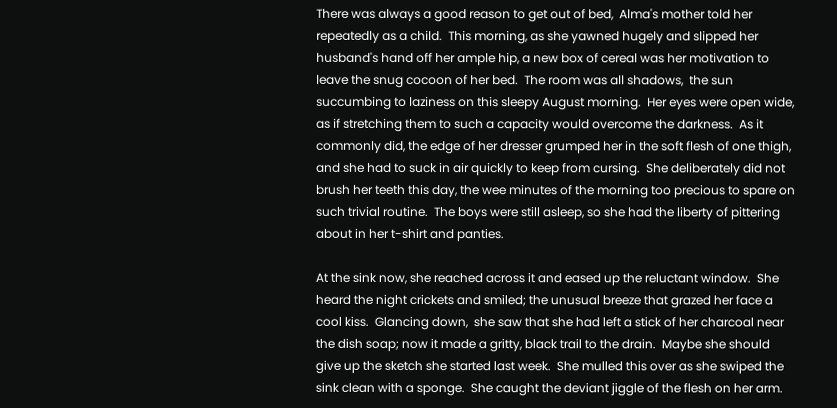There was always a good reason to get out of bed,  Alma's mother told her repeatedly as a child.  This morning, as she yawned hugely and slipped her husband's hand off her ample hip, a new box of cereal was her motivation to leave the snug cocoon of her bed.  The room was all shadows,  the sun succumbing to laziness on this sleepy August morning.  Her eyes were open wide, as if stretching them to such a capacity would overcome the darkness.  As it commonly did, the edge of her dresser grumped her in the soft flesh of one thigh, and she had to suck in air quickly to keep from cursing.  She deliberately did not brush her teeth this day, the wee minutes of the morning too precious to spare on such trivial routine.  The boys were still asleep, so she had the liberty of pittering about in her t-shirt and panties.

At the sink now, she reached across it and eased up the reluctant window.  She heard the night crickets and smiled; the unusual breeze that grazed her face a cool kiss.  Glancing down,  she saw that she had left a stick of her charcoal near the dish soap; now it made a gritty, black trail to the drain.  Maybe she should give up the sketch she started last week.  She mulled this over as she swiped the sink clean with a sponge.  She caught the deviant jiggle of the flesh on her arm.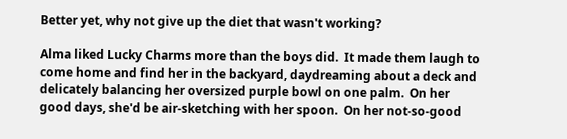Better yet, why not give up the diet that wasn't working?

Alma liked Lucky Charms more than the boys did.  It made them laugh to come home and find her in the backyard, daydreaming about a deck and delicately balancing her oversized purple bowl on one palm.  On her good days, she'd be air-sketching with her spoon.  On her not-so-good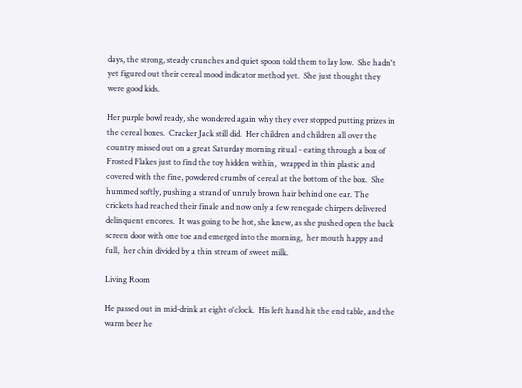days, the strong, steady crunches and quiet spoon told them to lay low.  She hadn't yet figured out their cereal mood indicator method yet.  She just thought they were good kids.

Her purple bowl ready, she wondered again why they ever stopped putting prizes in the cereal boxes.  Cracker Jack still did.  Her children and children all over the country missed out on a great Saturday morning ritual - eating through a box of Frosted Flakes just to find the toy hidden within,  wrapped in thin plastic and covered with the fine, powdered crumbs of cereal at the bottom of the box.  She hummed softly, pushing a strand of unruly brown hair behind one ear. The crickets had reached their finale and now only a few renegade chirpers delivered delinquent encores.  It was going to be hot, she knew, as she pushed open the back screen door with one toe and emerged into the morning,  her mouth happy and full,  her chin divided by a thin stream of sweet milk.

Living Room

He passed out in mid-drink at eight o'clock.  His left hand hit the end table, and the warm beer he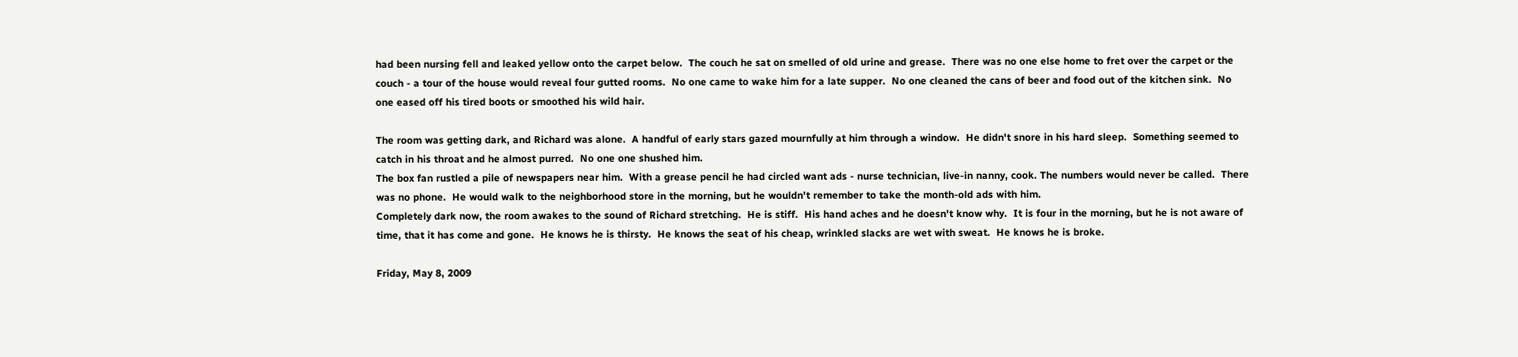had been nursing fell and leaked yellow onto the carpet below.  The couch he sat on smelled of old urine and grease.  There was no one else home to fret over the carpet or the couch - a tour of the house would reveal four gutted rooms.  No one came to wake him for a late supper.  No one cleaned the cans of beer and food out of the kitchen sink.  No one eased off his tired boots or smoothed his wild hair.

The room was getting dark, and Richard was alone.  A handful of early stars gazed mournfully at him through a window.  He didn't snore in his hard sleep.  Something seemed to catch in his throat and he almost purred.  No one one shushed him.
The box fan rustled a pile of newspapers near him.  With a grease pencil he had circled want ads - nurse technician, live-in nanny, cook. The numbers would never be called.  There was no phone.  He would walk to the neighborhood store in the morning, but he wouldn't remember to take the month-old ads with him.
Completely dark now, the room awakes to the sound of Richard stretching.  He is stiff.  His hand aches and he doesn't know why.  It is four in the morning, but he is not aware of time, that it has come and gone.  He knows he is thirsty.  He knows the seat of his cheap, wrinkled slacks are wet with sweat.  He knows he is broke.

Friday, May 8, 2009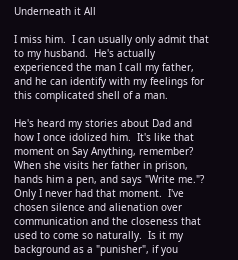Underneath it All

I miss him.  I can usually only admit that to my husband.  He's actually experienced the man I call my father, and he can identify with my feelings for this complicated shell of a man.

He's heard my stories about Dad and how I once idolized him.  It's like that moment on Say Anything, remember? When she visits her father in prison, hands him a pen, and says "Write me."?  Only I never had that moment.  I've chosen silence and alienation over communication and the closeness that used to come so naturally.  Is it my background as a "punisher", if you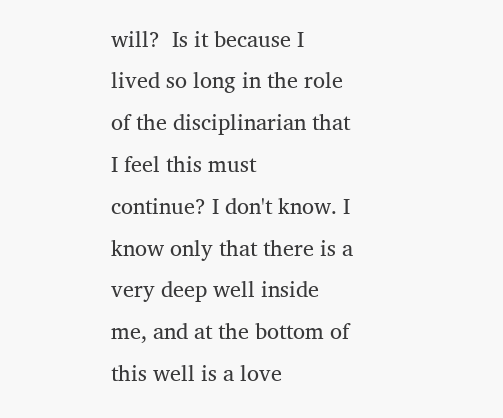will?  Is it because I lived so long in the role of the disciplinarian that I feel this must continue? I don't know. I know only that there is a very deep well inside me, and at the bottom of this well is a love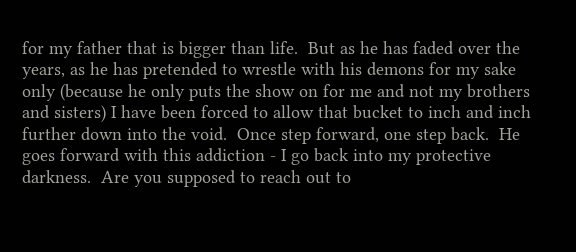for my father that is bigger than life.  But as he has faded over the years, as he has pretended to wrestle with his demons for my sake only (because he only puts the show on for me and not my brothers and sisters) I have been forced to allow that bucket to inch and inch further down into the void.  Once step forward, one step back.  He goes forward with this addiction - I go back into my protective darkness.  Are you supposed to reach out to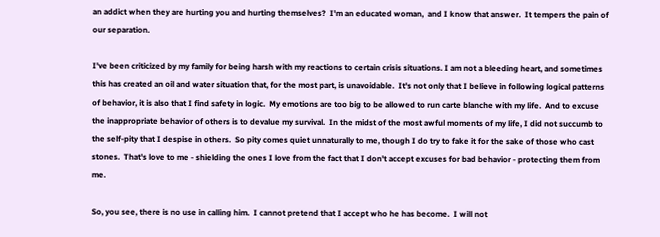an addict when they are hurting you and hurting themselves?  I'm an educated woman,  and I know that answer.  It tempers the pain of our separation.

I've been criticized by my family for being harsh with my reactions to certain crisis situations. I am not a bleeding heart, and sometimes this has created an oil and water situation that, for the most part, is unavoidable.  It's not only that I believe in following logical patterns of behavior, it is also that I find safety in logic.  My emotions are too big to be allowed to run carte blanche with my life.  And to excuse the inappropriate behavior of others is to devalue my survival.  In the midst of the most awful moments of my life, I did not succumb to the self-pity that I despise in others.  So pity comes quiet unnaturally to me, though I do try to fake it for the sake of those who cast stones.  That's love to me - shielding the ones I love from the fact that I don't accept excuses for bad behavior - protecting them from me.

So, you see, there is no use in calling him.  I cannot pretend that I accept who he has become.  I will not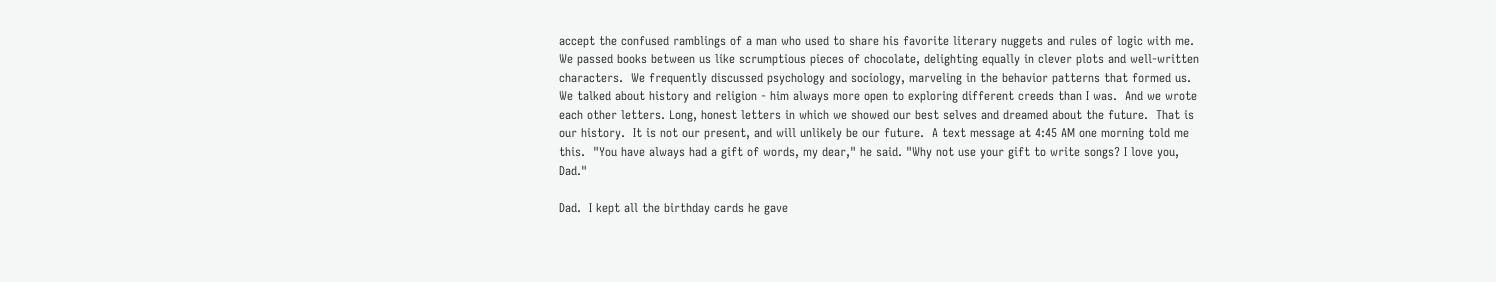accept the confused ramblings of a man who used to share his favorite literary nuggets and rules of logic with me.  We passed books between us like scrumptious pieces of chocolate, delighting equally in clever plots and well-written characters.  We frequently discussed psychology and sociology, marveling in the behavior patterns that formed us.  We talked about history and religion - him always more open to exploring different creeds than I was.  And we wrote each other letters. Long, honest letters in which we showed our best selves and dreamed about the future.  That is our history.  It is not our present, and will unlikely be our future.  A text message at 4:45 AM one morning told me this.  "You have always had a gift of words, my dear," he said. "Why not use your gift to write songs? I love you, Dad."

Dad.  I kept all the birthday cards he gave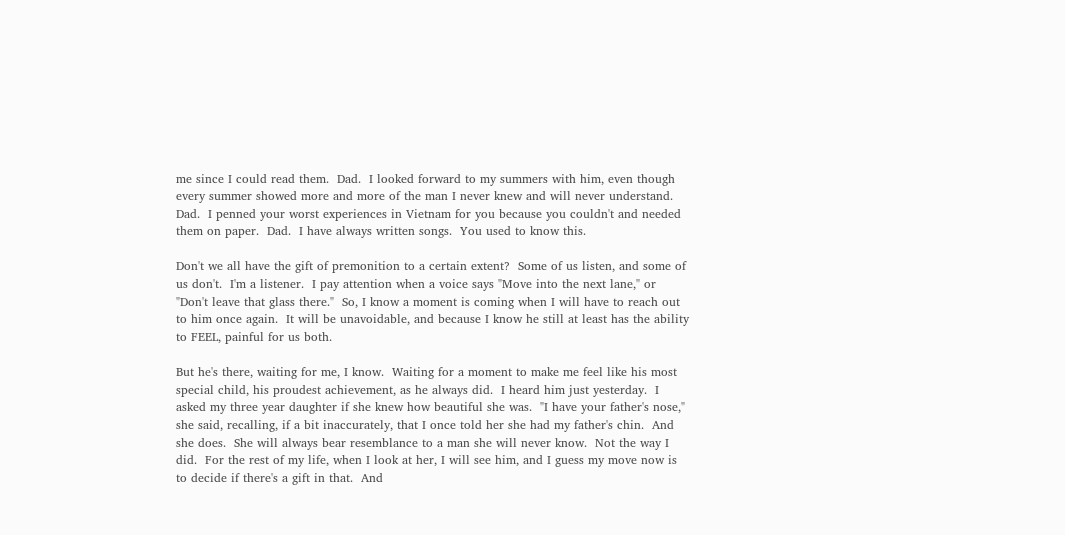me since I could read them.  Dad.  I looked forward to my summers with him, even though every summer showed more and more of the man I never knew and will never understand.  Dad.  I penned your worst experiences in Vietnam for you because you couldn't and needed them on paper.  Dad.  I have always written songs.  You used to know this.

Don't we all have the gift of premonition to a certain extent?  Some of us listen, and some of us don't.  I'm a listener.  I pay attention when a voice says "Move into the next lane," or "Don't leave that glass there."  So, I know a moment is coming when I will have to reach out to him once again.  It will be unavoidable, and because I know he still at least has the ability to FEEL, painful for us both.

But he's there, waiting for me, I know.  Waiting for a moment to make me feel like his most special child, his proudest achievement, as he always did.  I heard him just yesterday.  I asked my three year daughter if she knew how beautiful she was.  "I have your father's nose," she said, recalling, if a bit inaccurately, that I once told her she had my father's chin.  And she does.  She will always bear resemblance to a man she will never know.  Not the way I did.  For the rest of my life, when I look at her, I will see him, and I guess my move now is to decide if there's a gift in that.  And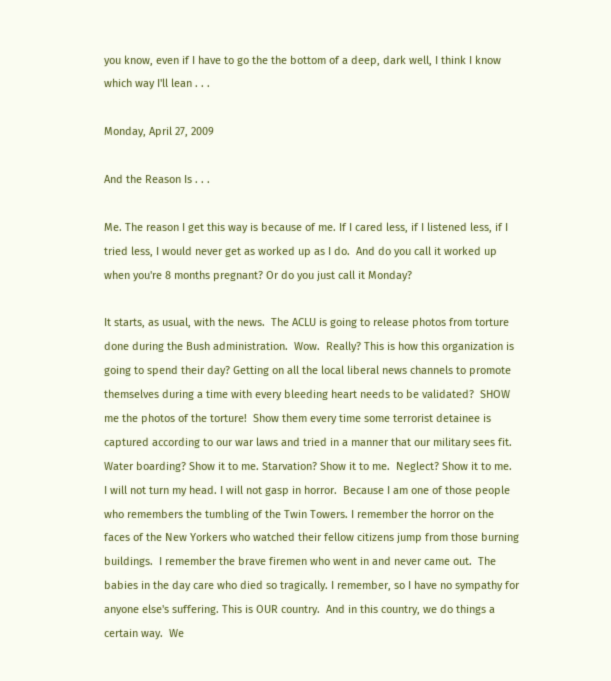you know, even if I have to go the the bottom of a deep, dark well, I think I know which way I'll lean . . .

Monday, April 27, 2009

And the Reason Is . . .

Me. The reason I get this way is because of me. If I cared less, if I listened less, if I tried less, I would never get as worked up as I do.  And do you call it worked up when you're 8 months pregnant? Or do you just call it Monday?

It starts, as usual, with the news.  The ACLU is going to release photos from torture done during the Bush administration.  Wow.  Really? This is how this organization is going to spend their day? Getting on all the local liberal news channels to promote themselves during a time with every bleeding heart needs to be validated?  SHOW me the photos of the torture!  Show them every time some terrorist detainee is captured according to our war laws and tried in a manner that our military sees fit. Water boarding? Show it to me. Starvation? Show it to me.  Neglect? Show it to me.  I will not turn my head. I will not gasp in horror.  Because I am one of those people who remembers the tumbling of the Twin Towers. I remember the horror on the faces of the New Yorkers who watched their fellow citizens jump from those burning buildings.  I remember the brave firemen who went in and never came out.  The babies in the day care who died so tragically. I remember, so I have no sympathy for anyone else's suffering. This is OUR country.  And in this country, we do things a certain way.  We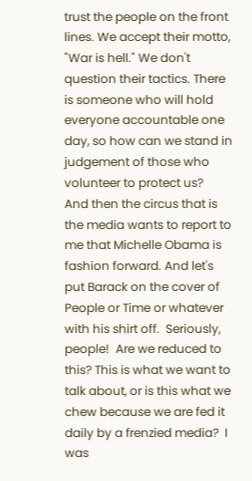trust the people on the front lines. We accept their motto, "War is hell." We don't question their tactics. There is someone who will hold everyone accountable one day, so how can we stand in judgement of those who volunteer to protect us?
And then the circus that is the media wants to report to me that Michelle Obama is fashion forward. And let's put Barack on the cover of People or Time or whatever with his shirt off.  Seriously, people!  Are we reduced to this? This is what we want to talk about, or is this what we chew because we are fed it daily by a frenzied media?  I was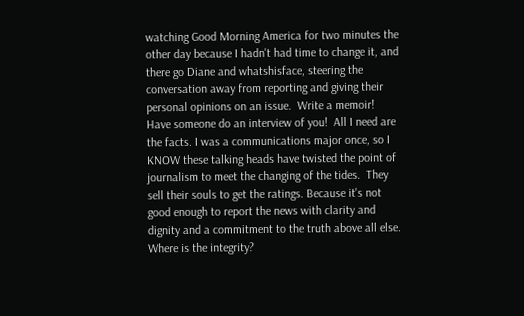watching Good Morning America for two minutes the other day because I hadn't had time to change it, and there go Diane and whatshisface, steering the conversation away from reporting and giving their personal opinions on an issue.  Write a memoir!  Have someone do an interview of you!  All I need are the facts. I was a communications major once, so I KNOW these talking heads have twisted the point of journalism to meet the changing of the tides.  They sell their souls to get the ratings. Because it's not good enough to report the news with clarity and dignity and a commitment to the truth above all else.  Where is the integrity?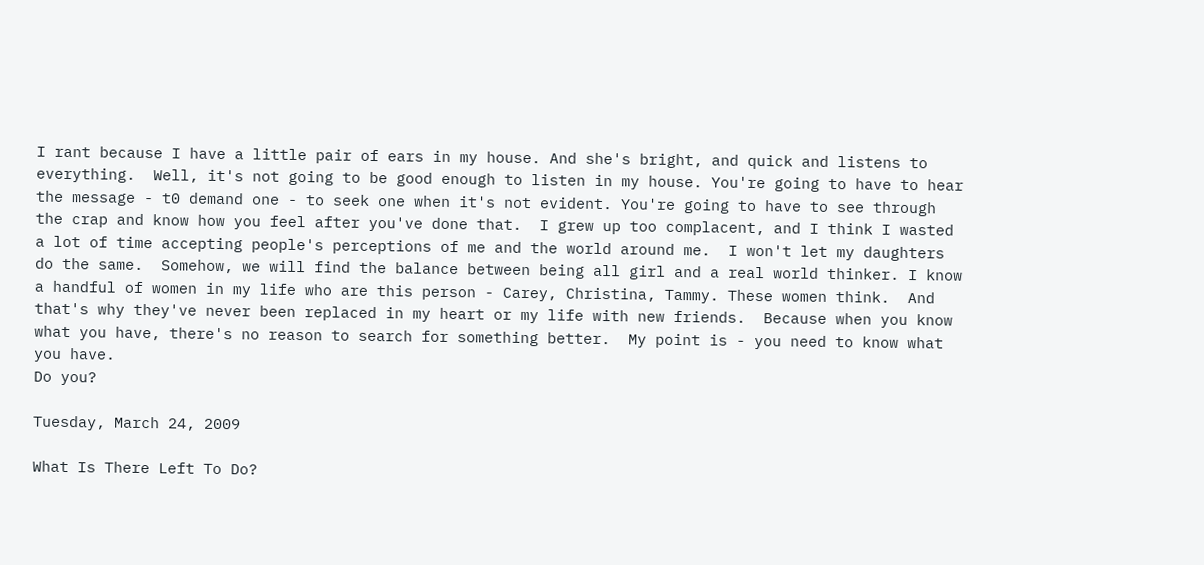I rant because I have a little pair of ears in my house. And she's bright, and quick and listens to everything.  Well, it's not going to be good enough to listen in my house. You're going to have to hear the message - t0 demand one - to seek one when it's not evident. You're going to have to see through the crap and know how you feel after you've done that.  I grew up too complacent, and I think I wasted a lot of time accepting people's perceptions of me and the world around me.  I won't let my daughters do the same.  Somehow, we will find the balance between being all girl and a real world thinker. I know a handful of women in my life who are this person - Carey, Christina, Tammy. These women think.  And that's why they've never been replaced in my heart or my life with new friends.  Because when you know what you have, there's no reason to search for something better.  My point is - you need to know what you have.
Do you?

Tuesday, March 24, 2009

What Is There Left To Do?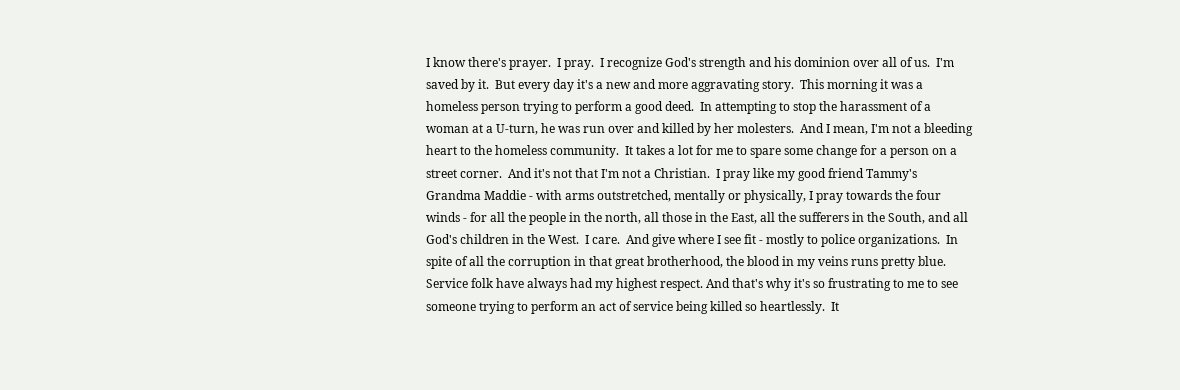I know there's prayer.  I pray.  I recognize God's strength and his dominion over all of us.  I'm saved by it.  But every day it's a new and more aggravating story.  This morning it was a homeless person trying to perform a good deed.  In attempting to stop the harassment of a woman at a U-turn, he was run over and killed by her molesters.  And I mean, I'm not a bleeding heart to the homeless community.  It takes a lot for me to spare some change for a person on a street corner.  And it's not that I'm not a Christian.  I pray like my good friend Tammy's Grandma Maddie - with arms outstretched, mentally or physically, I pray towards the four winds - for all the people in the north, all those in the East, all the sufferers in the South, and all God's children in the West.  I care.  And give where I see fit - mostly to police organizations.  In spite of all the corruption in that great brotherhood, the blood in my veins runs pretty blue.  Service folk have always had my highest respect. And that's why it's so frustrating to me to see someone trying to perform an act of service being killed so heartlessly.  It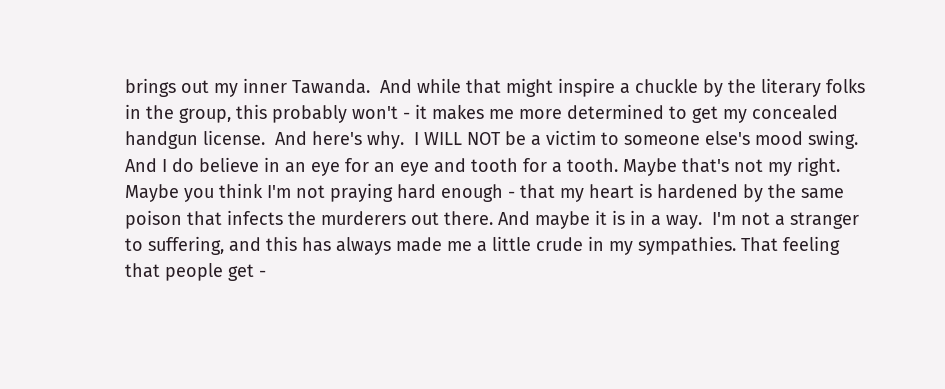brings out my inner Tawanda.  And while that might inspire a chuckle by the literary folks in the group, this probably won't - it makes me more determined to get my concealed handgun license.  And here's why.  I WILL NOT be a victim to someone else's mood swing.  And I do believe in an eye for an eye and tooth for a tooth. Maybe that's not my right.  Maybe you think I'm not praying hard enough - that my heart is hardened by the same poison that infects the murderers out there. And maybe it is in a way.  I'm not a stranger to suffering, and this has always made me a little crude in my sympathies. That feeling that people get -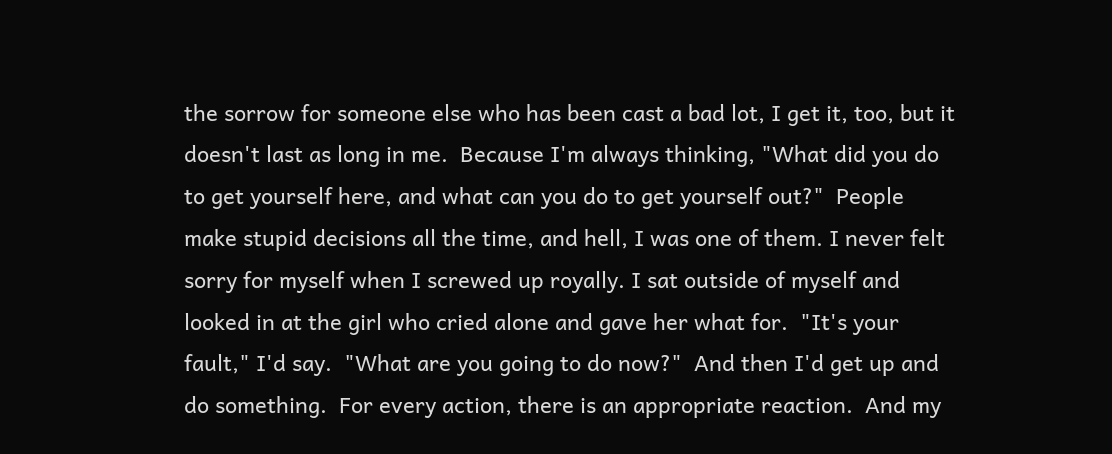the sorrow for someone else who has been cast a bad lot, I get it, too, but it doesn't last as long in me.  Because I'm always thinking, "What did you do to get yourself here, and what can you do to get yourself out?"  People make stupid decisions all the time, and hell, I was one of them. I never felt sorry for myself when I screwed up royally. I sat outside of myself and looked in at the girl who cried alone and gave her what for.  "It's your fault," I'd say.  "What are you going to do now?"  And then I'd get up and do something.  For every action, there is an appropriate reaction.  And my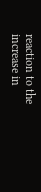reaction to the increase in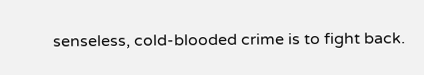senseless, cold-blooded crime is to fight back.